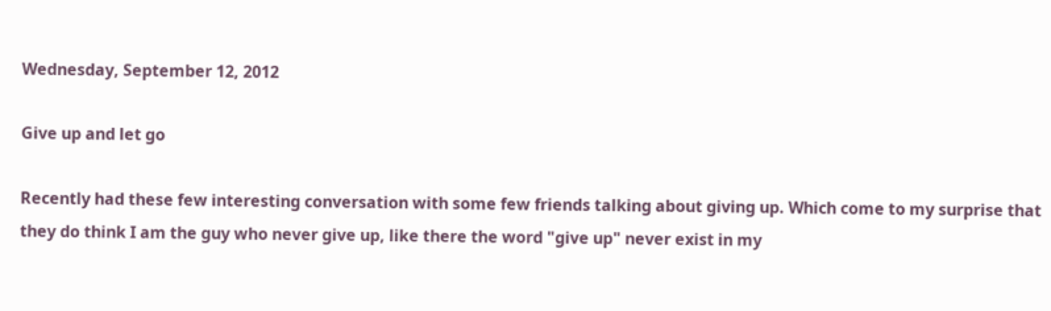Wednesday, September 12, 2012

Give up and let go

Recently had these few interesting conversation with some few friends talking about giving up. Which come to my surprise that they do think I am the guy who never give up, like there the word "give up" never exist in my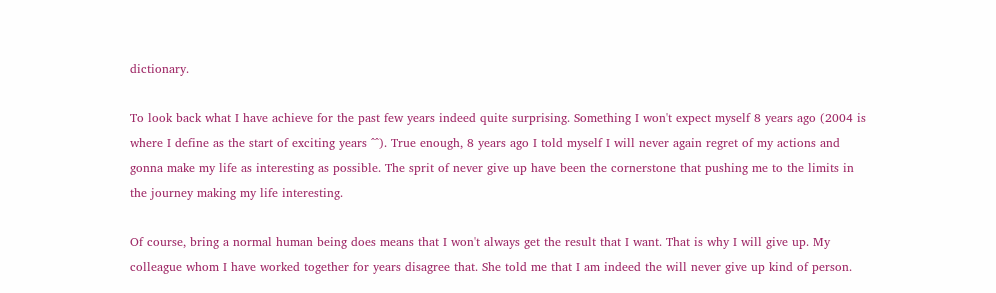dictionary.

To look back what I have achieve for the past few years indeed quite surprising. Something I won't expect myself 8 years ago (2004 is where I define as the start of exciting years ^^). True enough, 8 years ago I told myself I will never again regret of my actions and gonna make my life as interesting as possible. The sprit of never give up have been the cornerstone that pushing me to the limits in the journey making my life interesting.

Of course, bring a normal human being does means that I won't always get the result that I want. That is why I will give up. My colleague whom I have worked together for years disagree that. She told me that I am indeed the will never give up kind of person.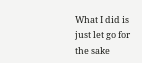What I did is just let go for the sake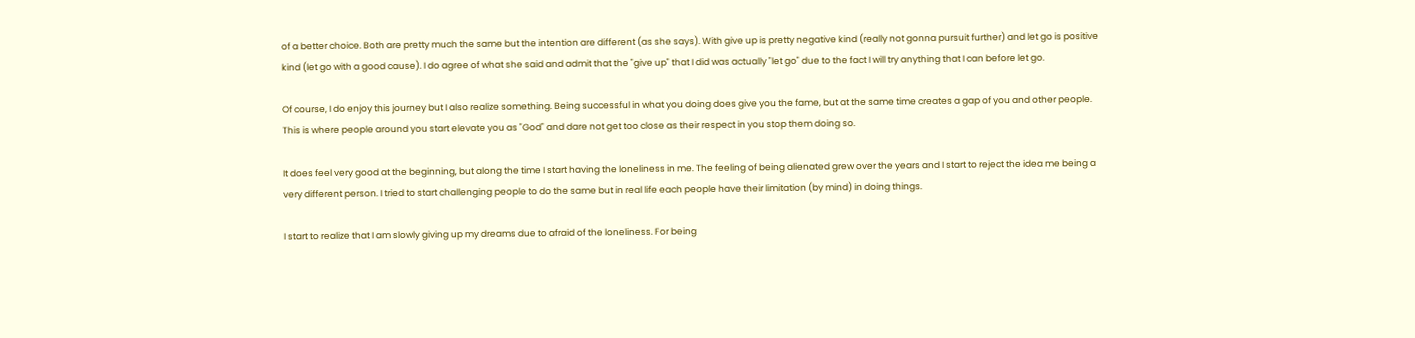of a better choice. Both are pretty much the same but the intention are different (as she says). With give up is pretty negative kind (really not gonna pursuit further) and let go is positive kind (let go with a good cause). I do agree of what she said and admit that the "give up" that I did was actually "let go" due to the fact I will try anything that I can before let go.

Of course, I do enjoy this journey but I also realize something. Being successful in what you doing does give you the fame, but at the same time creates a gap of you and other people. This is where people around you start elevate you as "God" and dare not get too close as their respect in you stop them doing so.

It does feel very good at the beginning, but along the time I start having the loneliness in me. The feeling of being alienated grew over the years and I start to reject the idea me being a very different person. I tried to start challenging people to do the same but in real life each people have their limitation (by mind) in doing things.

I start to realize that I am slowly giving up my dreams due to afraid of the loneliness. For being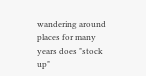wandering around places for many years does "stock up"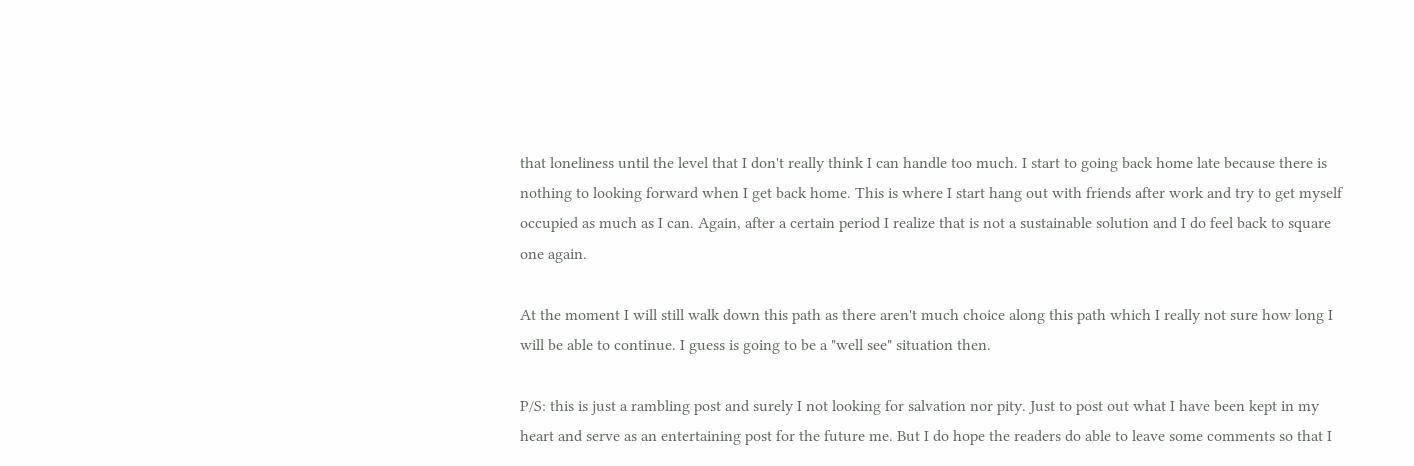that loneliness until the level that I don't really think I can handle too much. I start to going back home late because there is nothing to looking forward when I get back home. This is where I start hang out with friends after work and try to get myself occupied as much as I can. Again, after a certain period I realize that is not a sustainable solution and I do feel back to square one again.

At the moment I will still walk down this path as there aren't much choice along this path which I really not sure how long I will be able to continue. I guess is going to be a "well see" situation then.

P/S: this is just a rambling post and surely I not looking for salvation nor pity. Just to post out what I have been kept in my heart and serve as an entertaining post for the future me. But I do hope the readers do able to leave some comments so that I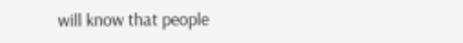will know that people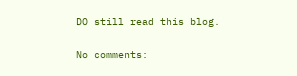DO still read this blog.


No comments: